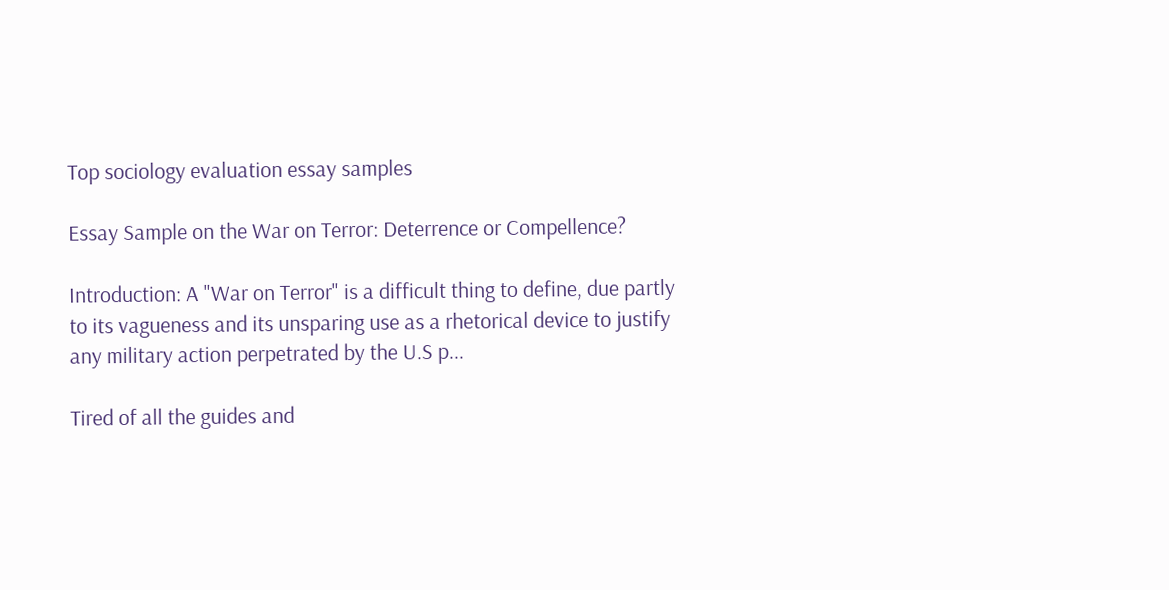Top sociology evaluation essay samples

Essay Sample on the War on Terror: Deterrence or Compellence?

Introduction: A "War on Terror" is a difficult thing to define, due partly to its vagueness and its unsparing use as a rhetorical device to justify any military action perpetrated by the U.S p...

Tired of all the guides and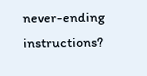never-ending instructions?